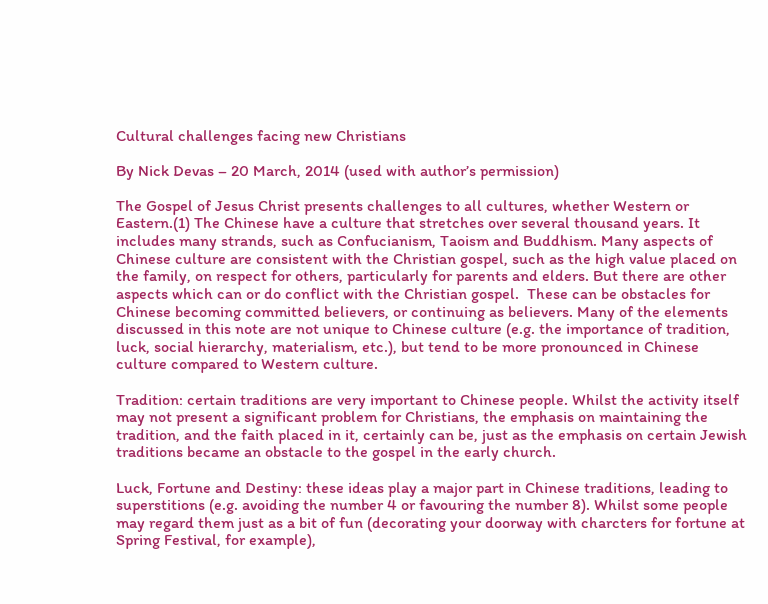Cultural challenges facing new Christians

By Nick Devas – 20 March, 2014 (used with author’s permission)

The Gospel of Jesus Christ presents challenges to all cultures, whether Western or Eastern.(1) The Chinese have a culture that stretches over several thousand years. It includes many strands, such as Confucianism, Taoism and Buddhism. Many aspects of Chinese culture are consistent with the Christian gospel, such as the high value placed on the family, on respect for others, particularly for parents and elders. But there are other aspects which can or do conflict with the Christian gospel.  These can be obstacles for Chinese becoming committed believers, or continuing as believers. Many of the elements discussed in this note are not unique to Chinese culture (e.g. the importance of tradition, luck, social hierarchy, materialism, etc.), but tend to be more pronounced in Chinese culture compared to Western culture.

Tradition: certain traditions are very important to Chinese people. Whilst the activity itself may not present a significant problem for Christians, the emphasis on maintaining the tradition, and the faith placed in it, certainly can be, just as the emphasis on certain Jewish traditions became an obstacle to the gospel in the early church.

Luck, Fortune and Destiny: these ideas play a major part in Chinese traditions, leading to superstitions (e.g. avoiding the number 4 or favouring the number 8). Whilst some people may regard them just as a bit of fun (decorating your doorway with charcters for fortune at Spring Festival, for example),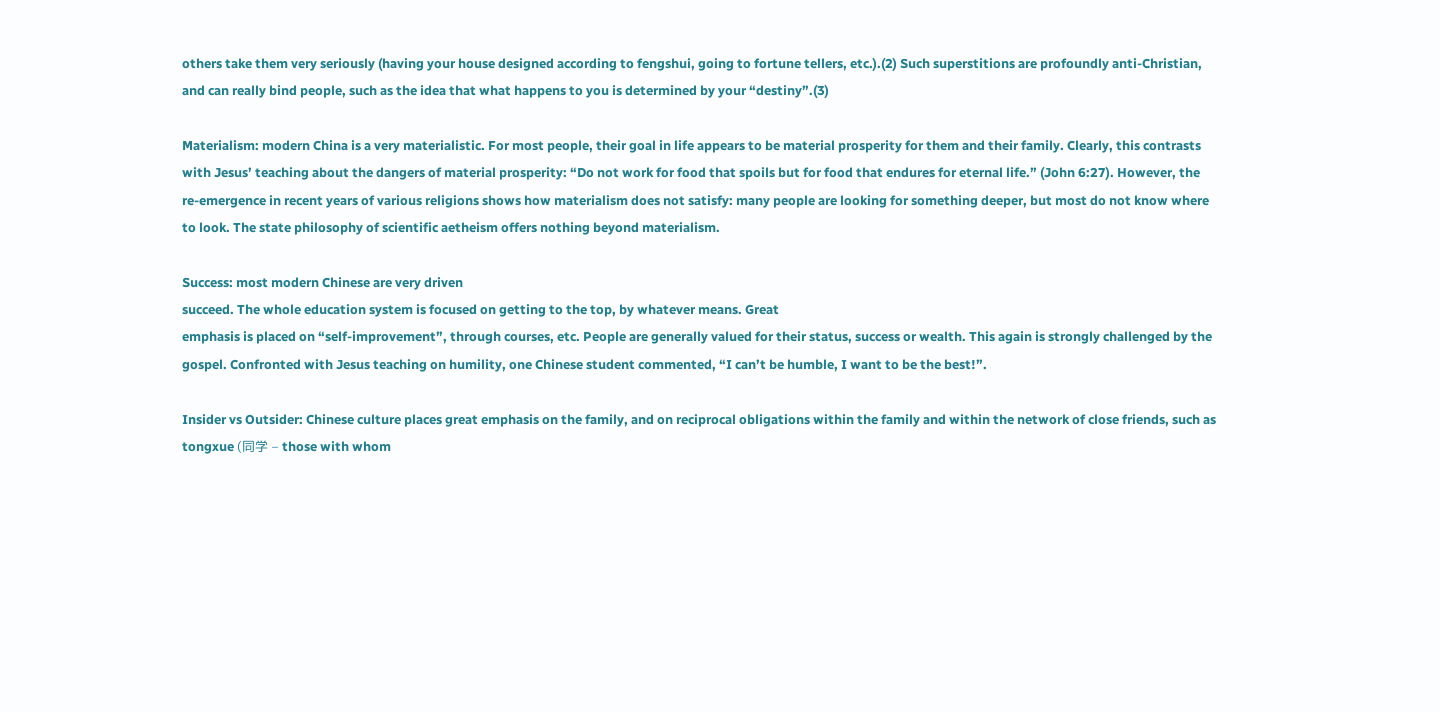others take them very seriously (having your house designed according to fengshui, going to fortune tellers, etc.).(2) Such superstitions are profoundly anti‐Christian, and can really bind people, such as the idea that what happens to you is determined by your “destiny”.(3)

Materialism: modern China is a very materialistic. For most people, their goal in life appears to be material prosperity for them and their family. Clearly, this contrasts with Jesus’ teaching about the dangers of material prosperity: “Do not work for food that spoils but for food that endures for eternal life.” (John 6:27). However, the re‐emergence in recent years of various religions shows how materialism does not satisfy: many people are looking for something deeper, but most do not know where to look. The state philosophy of scientific aetheism offers nothing beyond materialism.

Success: most modern Chinese are very driven
succeed. The whole education system is focused on getting to the top, by whatever means. Great
emphasis is placed on “self‐improvement”, through courses, etc. People are generally valued for their status, success or wealth. This again is strongly challenged by the gospel. Confronted with Jesus teaching on humility, one Chinese student commented, “I can’t be humble, I want to be the best!”.

Insider vs Outsider: Chinese culture places great emphasis on the family, and on reciprocal obligations within the family and within the network of close friends, such as tongxue (同学 – those with whom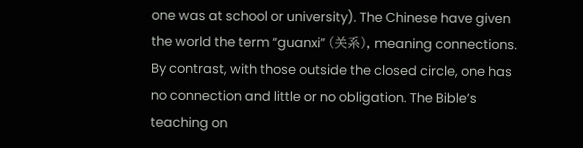one was at school or university). The Chinese have given the world the term “guanxi” (关系), meaning connections. By contrast, with those outside the closed circle, one has no connection and little or no obligation. The Bible’s teaching on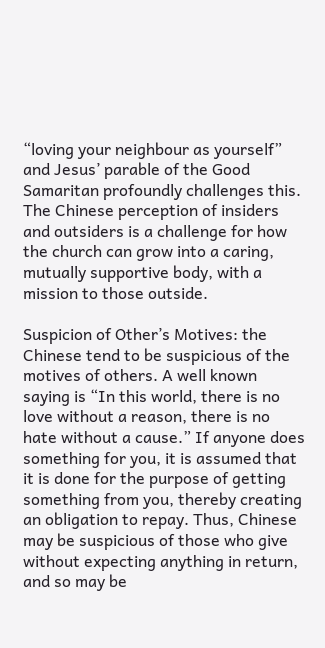“loving your neighbour as yourself” and Jesus’ parable of the Good Samaritan profoundly challenges this. The Chinese perception of insiders and outsiders is a challenge for how the church can grow into a caring, mutually supportive body, with a mission to those outside.

Suspicion of Other’s Motives: the Chinese tend to be suspicious of the motives of others. A well known saying is “In this world, there is no love without a reason, there is no hate without a cause.” If anyone does something for you, it is assumed that it is done for the purpose of getting something from you, thereby creating an obligation to repay. Thus, Chinese may be suspicious of those who give without expecting anything in return, and so may be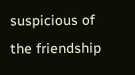suspicious of the friendship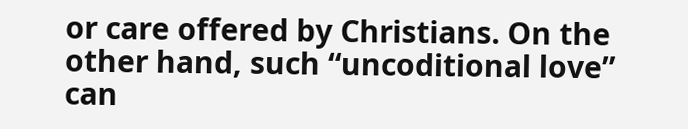or care offered by Christians. On the other hand, such “uncoditional love” can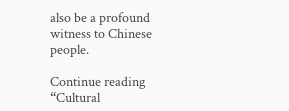also be a profound witness to Chinese people.

Continue reading “Cultural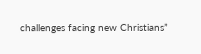challenges facing new Christians”